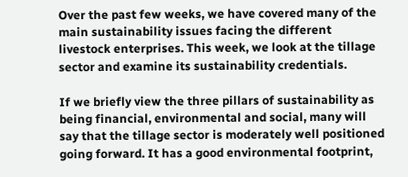Over the past few weeks, we have covered many of the main sustainability issues facing the different livestock enterprises. This week, we look at the tillage sector and examine its sustainability credentials.

If we briefly view the three pillars of sustainability as being financial, environmental and social, many will say that the tillage sector is moderately well positioned going forward. It has a good environmental footprint,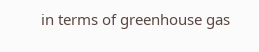in terms of greenhouse gas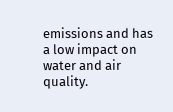emissions and has a low impact on water and air quality.